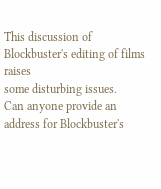This discussion of Blockbuster's editing of films raises
some disturbing issues.
Can anyone provide an address for Blockbuster's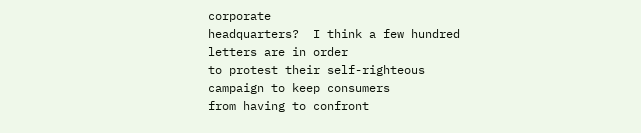corporate
headquarters?  I think a few hundred letters are in order
to protest their self-righteous campaign to keep consumers
from having to confront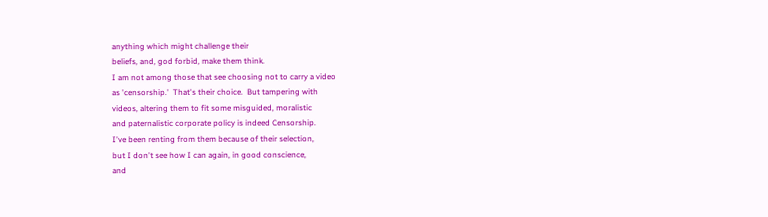anything which might challenge their
beliefs, and, god forbid, make them think.
I am not among those that see choosing not to carry a video
as 'censorship.'  That's their choice.  But tampering with
videos, altering them to fit some misguided, moralistic
and paternalistic corporate policy is indeed Censorship.
I've been renting from them because of their selection,
but I don't see how I can again, in good conscience,
and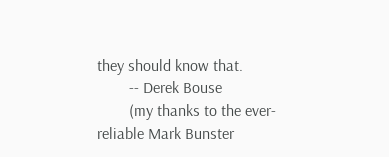they should know that.
        -- Derek Bouse
        (my thanks to the ever-reliable Mark Bunster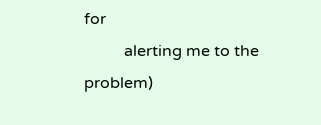for
          alerting me to the problem)